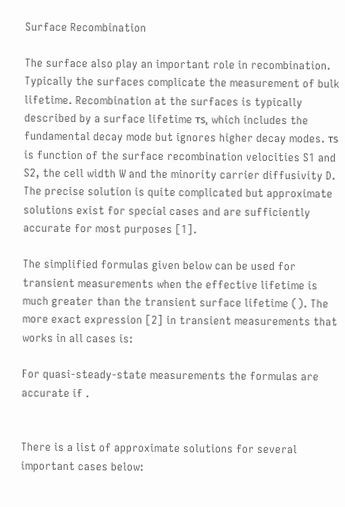Surface Recombination

The surface also play an important role in recombination. Typically the surfaces complicate the measurement of bulk lifetime. Recombination at the surfaces is typically described by a surface lifetime τs, which includes the fundamental decay mode but ignores higher decay modes. τs is function of the surface recombination velocities S1 and S2, the cell width W and the minority carrier diffusivity D. The precise solution is quite complicated but approximate solutions exist for special cases and are sufficiently accurate for most purposes [1].

The simplified formulas given below can be used for transient measurements when the effective lifetime is much greater than the transient surface lifetime (). The more exact expression [2] in transient measurements that works in all cases is:

For quasi-steady-state measurements the formulas are accurate if .


There is a list of approximate solutions for several important cases below: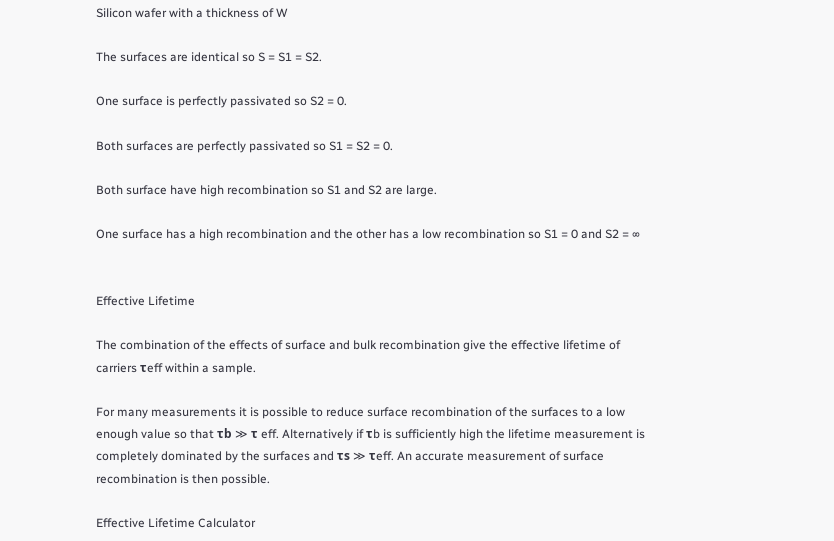Silicon wafer with a thickness of W

The surfaces are identical so S = S1 = S2.

One surface is perfectly passivated so S2 = 0.

Both surfaces are perfectly passivated so S1 = S2 = 0.

Both surface have high recombination so S1 and S2 are large.

One surface has a high recombination and the other has a low recombination so S1 = 0 and S2 = ∞


Effective Lifetime

The combination of the effects of surface and bulk recombination give the effective lifetime of carriers τeff within a sample.

For many measurements it is possible to reduce surface recombination of the surfaces to a low enough value so that τb ≫ τ eff. Alternatively if τb is sufficiently high the lifetime measurement is completely dominated by the surfaces and τs ≫ τeff. An accurate measurement of surface recombination is then possible.

Effective Lifetime Calculator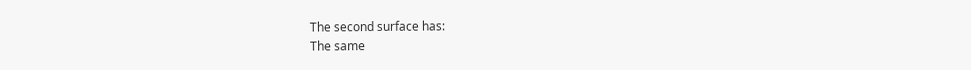The second surface has:
The same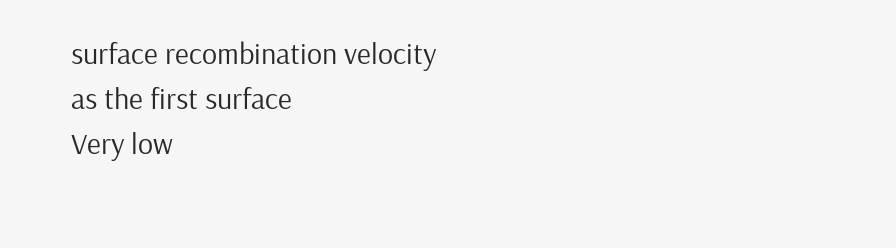surface recombination velocity as the first surface
Very low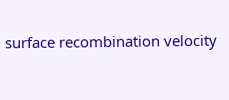surface recombination velocity